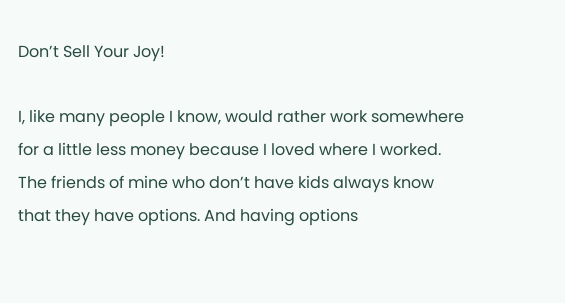Don’t Sell Your Joy!

I, like many people I know, would rather work somewhere for a little less money because I loved where I worked. The friends of mine who don’t have kids always know that they have options. And having options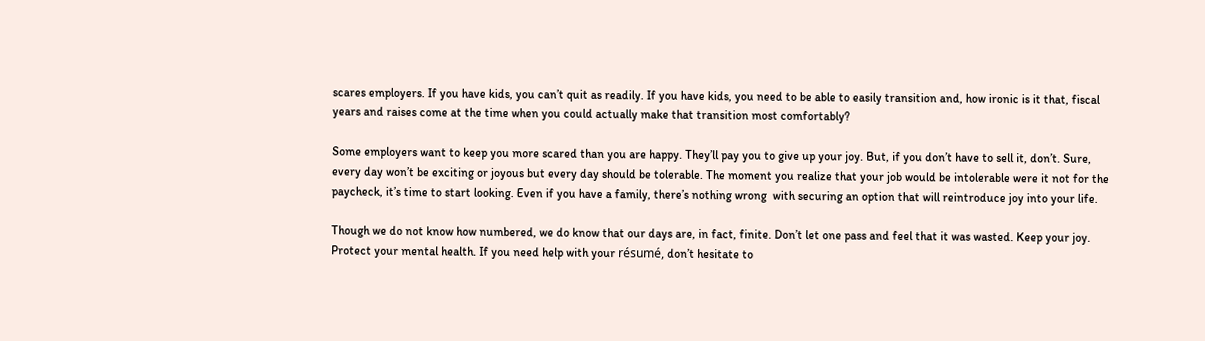scares employers. If you have kids, you can’t quit as readily. If you have kids, you need to be able to easily transition and, how ironic is it that, fiscal years and raises come at the time when you could actually make that transition most comfortably?

Some employers want to keep you more scared than you are happy. They’ll pay you to give up your joy. But, if you don’t have to sell it, don’t. Sure, every day won’t be exciting or joyous but every day should be tolerable. The moment you realize that your job would be intolerable were it not for the paycheck, it’s time to start looking. Even if you have a family, there’s nothing wrong  with securing an option that will reintroduce joy into your life.

Though we do not know how numbered, we do know that our days are, in fact, finite. Don’t let one pass and feel that it was wasted. Keep your joy. Protect your mental health. If you need help with your résumé, don’t hesitate to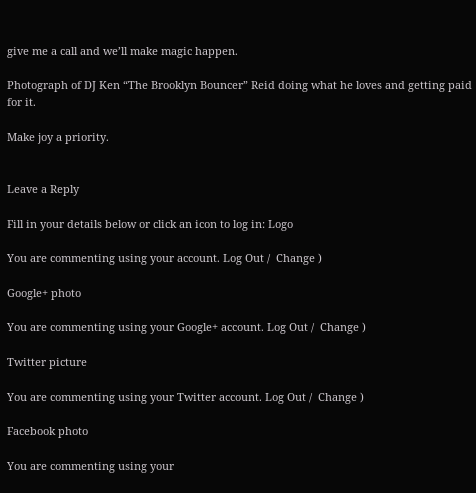give me a call and we’ll make magic happen.

Photograph of DJ Ken “The Brooklyn Bouncer” Reid doing what he loves and getting paid for it.

Make joy a priority.


Leave a Reply

Fill in your details below or click an icon to log in: Logo

You are commenting using your account. Log Out /  Change )

Google+ photo

You are commenting using your Google+ account. Log Out /  Change )

Twitter picture

You are commenting using your Twitter account. Log Out /  Change )

Facebook photo

You are commenting using your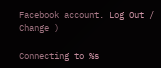Facebook account. Log Out /  Change )

Connecting to %s